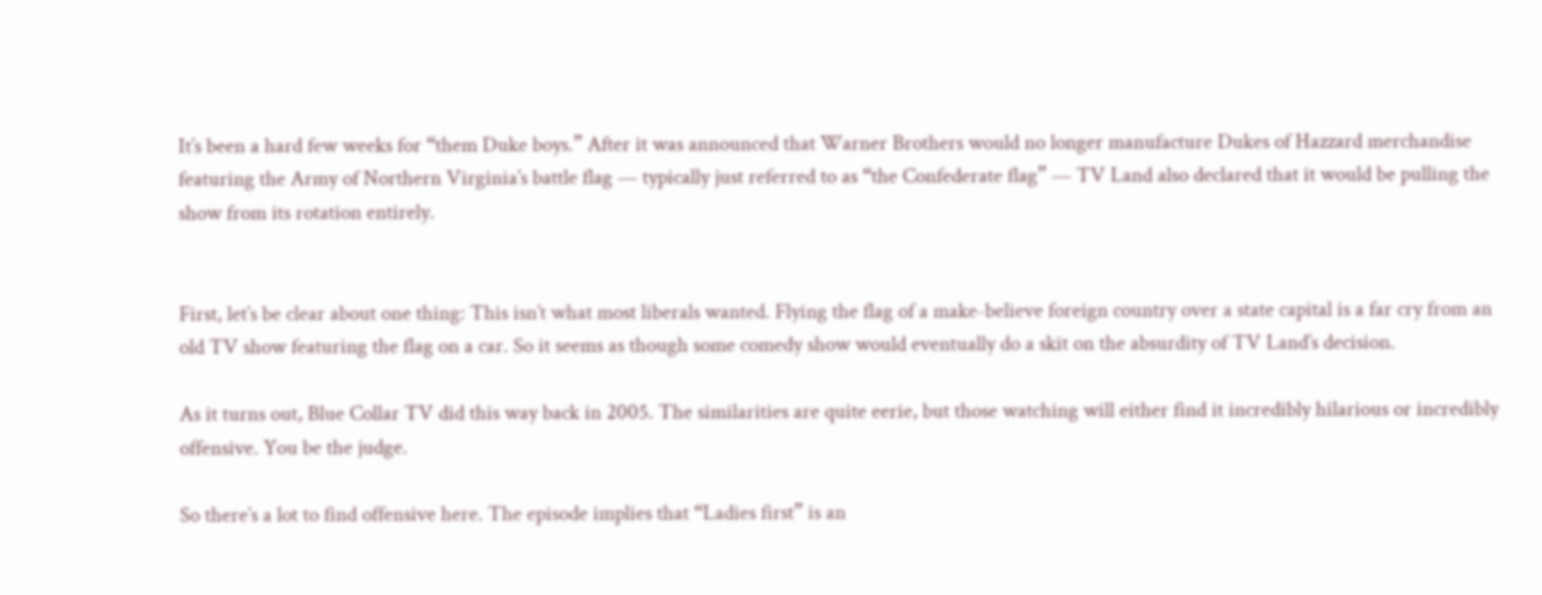It’s been a hard few weeks for “them Duke boys.” After it was announced that Warner Brothers would no longer manufacture Dukes of Hazzard merchandise featuring the Army of Northern Virginia’s battle flag — typically just referred to as “the Confederate flag” — TV Land also declared that it would be pulling the show from its rotation entirely.


First, let’s be clear about one thing: This isn’t what most liberals wanted. Flying the flag of a make-believe foreign country over a state capital is a far cry from an old TV show featuring the flag on a car. So it seems as though some comedy show would eventually do a skit on the absurdity of TV Land’s decision.

As it turns out, Blue Collar TV did this way back in 2005. The similarities are quite eerie, but those watching will either find it incredibly hilarious or incredibly offensive. You be the judge.

So there’s a lot to find offensive here. The episode implies that “Ladies first” is an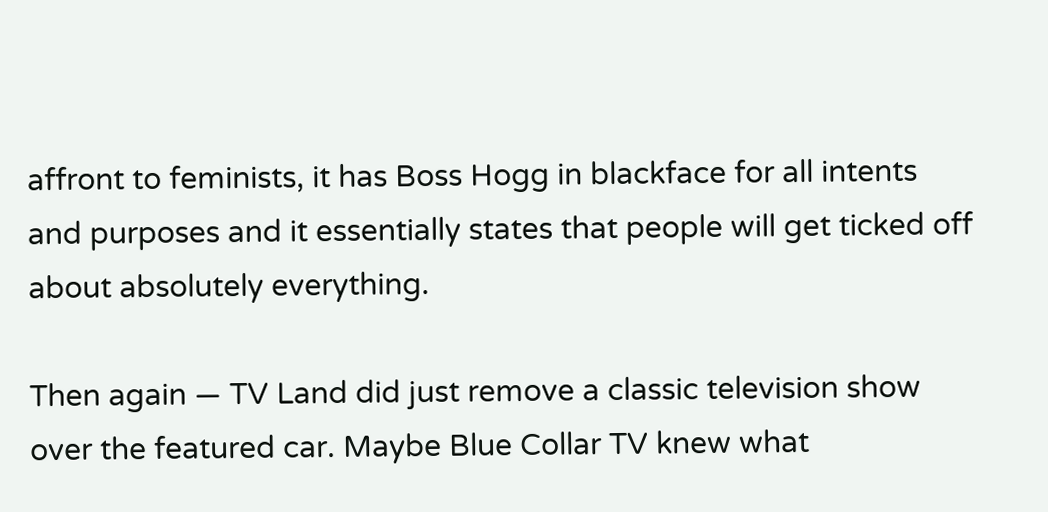affront to feminists, it has Boss Hogg in blackface for all intents and purposes and it essentially states that people will get ticked off about absolutely everything.

Then again — TV Land did just remove a classic television show over the featured car. Maybe Blue Collar TV knew what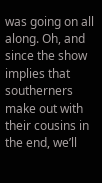was going on all along. Oh, and since the show implies that southerners make out with their cousins in the end, we’ll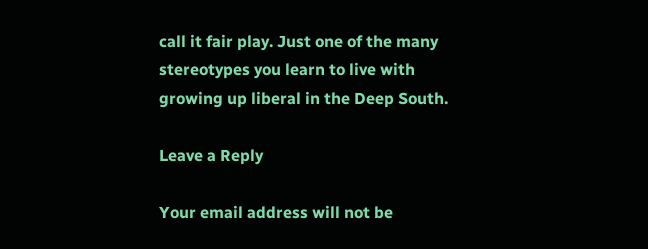call it fair play. Just one of the many stereotypes you learn to live with growing up liberal in the Deep South.

Leave a Reply

Your email address will not be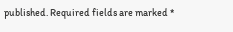published. Required fields are marked *